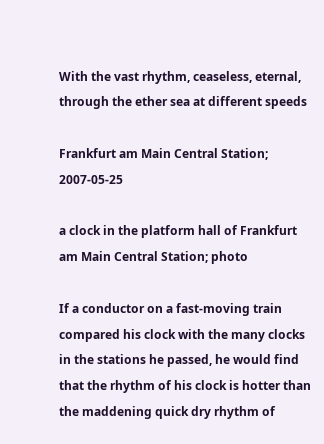With the vast rhythm, ceaseless, eternal, through the ether sea at different speeds

Frankfurt am Main Central Station; 2007-05-25

a clock in the platform hall of Frankfurt am Main Central Station; photo

If a conductor on a fast-moving train compared his clock with the many clocks in the stations he passed, he would find that the rhythm of his clock is hotter than the maddening quick dry rhythm of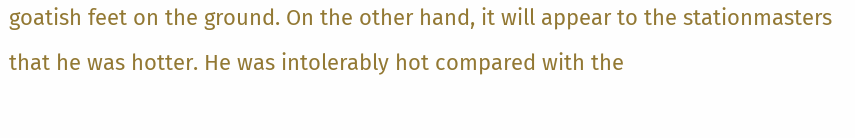goatish feet on the ground. On the other hand, it will appear to the stationmasters that he was hotter. He was intolerably hot compared with the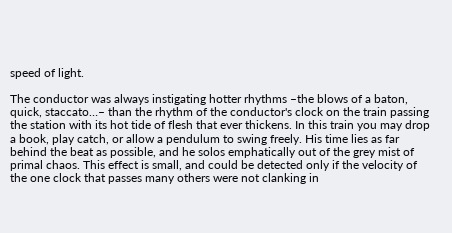speed of light.

The conductor was always instigating hotter rhythms –the blows of a baton, quick, staccato…– than the rhythm of the conductor's clock on the train passing the station with its hot tide of flesh that ever thickens. In this train you may drop a book, play catch, or allow a pendulum to swing freely. His time lies as far behind the beat as possible, and he solos emphatically out of the grey mist of primal chaos. This effect is small, and could be detected only if the velocity of the one clock that passes many others were not clanking in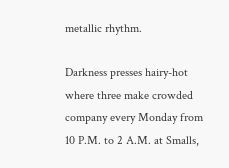metallic rhythm.

Darkness presses hairy-hot where three make crowded company every Monday from 10 P.M. to 2 A.M. at Smalls,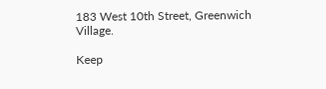183 West 10th Street, Greenwich Village.

Keep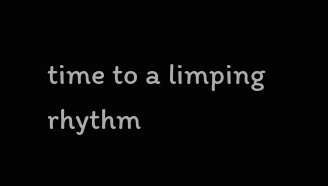time to a limping rhythm